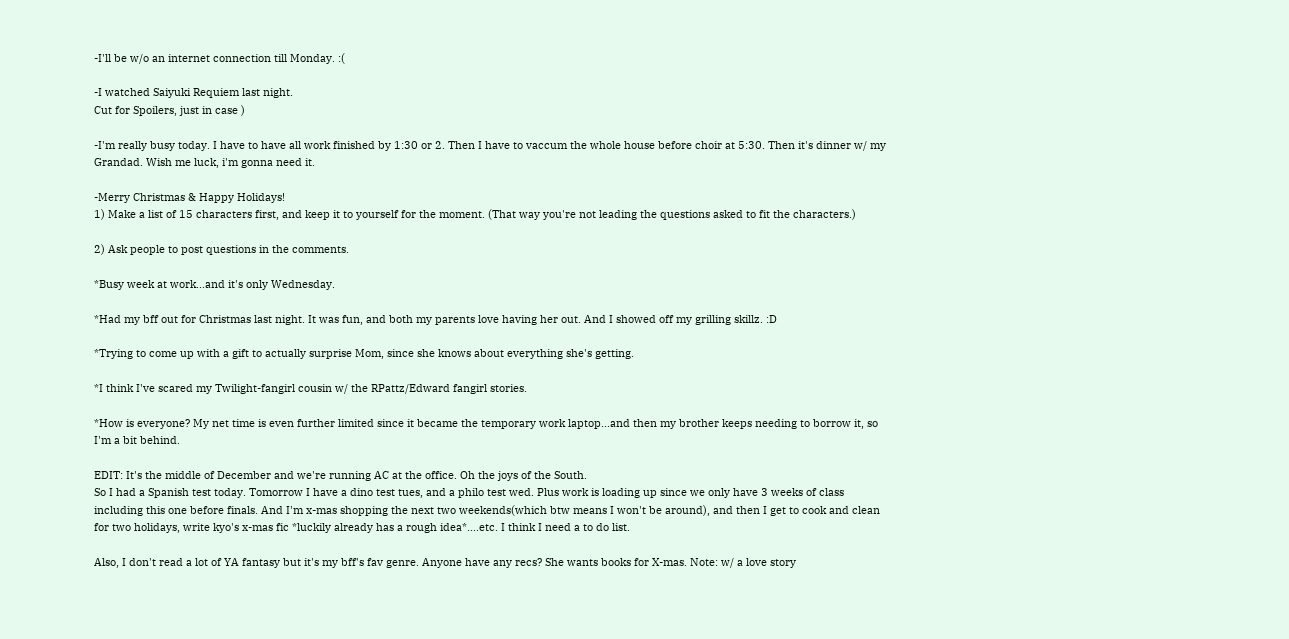-I'll be w/o an internet connection till Monday. :(

-I watched Saiyuki Requiem last night.
Cut for Spoilers, just in case )

-I'm really busy today. I have to have all work finished by 1:30 or 2. Then I have to vaccum the whole house before choir at 5:30. Then it's dinner w/ my Grandad. Wish me luck, i'm gonna need it.

-Merry Christmas & Happy Holidays!
1) Make a list of 15 characters first, and keep it to yourself for the moment. (That way you're not leading the questions asked to fit the characters.)

2) Ask people to post questions in the comments.

*Busy week at work...and it's only Wednesday.

*Had my bff out for Christmas last night. It was fun, and both my parents love having her out. And I showed off my grilling skillz. :D

*Trying to come up with a gift to actually surprise Mom, since she knows about everything she's getting.

*I think I've scared my Twilight-fangirl cousin w/ the RPattz/Edward fangirl stories.

*How is everyone? My net time is even further limited since it became the temporary work laptop...and then my brother keeps needing to borrow it, so I'm a bit behind.

EDIT: It's the middle of December and we're running AC at the office. Oh the joys of the South.
So I had a Spanish test today. Tomorrow I have a dino test tues, and a philo test wed. Plus work is loading up since we only have 3 weeks of class including this one before finals. And I'm x-mas shopping the next two weekends(which btw means I won't be around), and then I get to cook and clean for two holidays, write kyo's x-mas fic *luckily already has a rough idea*....etc. I think I need a to do list.

Also, I don't read a lot of YA fantasy but it's my bff's fav genre. Anyone have any recs? She wants books for X-mas. Note: w/ a love story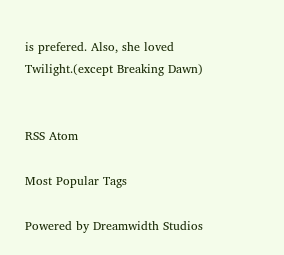is prefered. Also, she loved Twilight.(except Breaking Dawn)


RSS Atom

Most Popular Tags

Powered by Dreamwidth Studios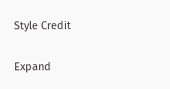Style Credit

Expand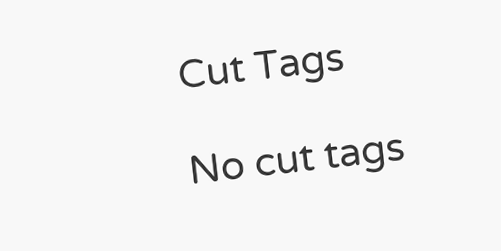Cut Tags

No cut tags